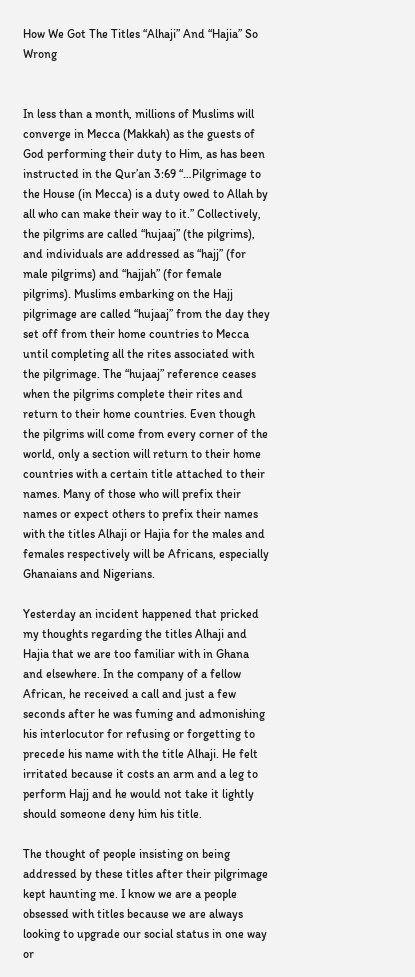How We Got The Titles “Alhaji” And “Hajia” So Wrong


In less than a month, millions of Muslims will converge in Mecca (Makkah) as the guests of God performing their duty to Him, as has been instructed in the Qur’an 3:69 “…Pilgrimage to the House (in Mecca) is a duty owed to Allah by all who can make their way to it.” Collectively, the pilgrims are called “hujaaj” (the pilgrims), and individuals are addressed as “hajj” (for male pilgrims) and “hajjah” (for female pilgrims). Muslims embarking on the Hajj pilgrimage are called “hujaaj” from the day they set off from their home countries to Mecca until completing all the rites associated with the pilgrimage. The “hujaaj” reference ceases when the pilgrims complete their rites and return to their home countries. Even though the pilgrims will come from every corner of the world, only a section will return to their home countries with a certain title attached to their names. Many of those who will prefix their names or expect others to prefix their names with the titles Alhaji or Hajia for the males and females respectively will be Africans, especially Ghanaians and Nigerians.

Yesterday an incident happened that pricked my thoughts regarding the titles Alhaji and Hajia that we are too familiar with in Ghana and elsewhere. In the company of a fellow African, he received a call and just a few seconds after he was fuming and admonishing his interlocutor for refusing or forgetting to precede his name with the title Alhaji. He felt irritated because it costs an arm and a leg to perform Hajj and he would not take it lightly should someone deny him his title.

The thought of people insisting on being addressed by these titles after their pilgrimage kept haunting me. I know we are a people obsessed with titles because we are always looking to upgrade our social status in one way or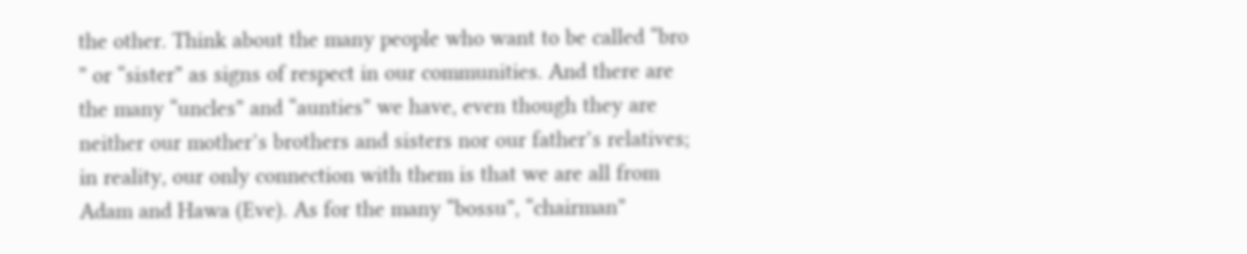the other. Think about the many people who want to be called “bro ” or “sister” as signs of respect in our communities. And there are the many “uncles” and “aunties” we have, even though they are neither our mother’s brothers and sisters nor our father’s relatives; in reality, our only connection with them is that we are all from Adam and Hawa (Eve). As for the many “bossu”, “chairman”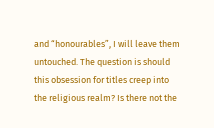and “honourables”, I will leave them untouched. The question is should this obsession for titles creep into the religious realm? Is there not the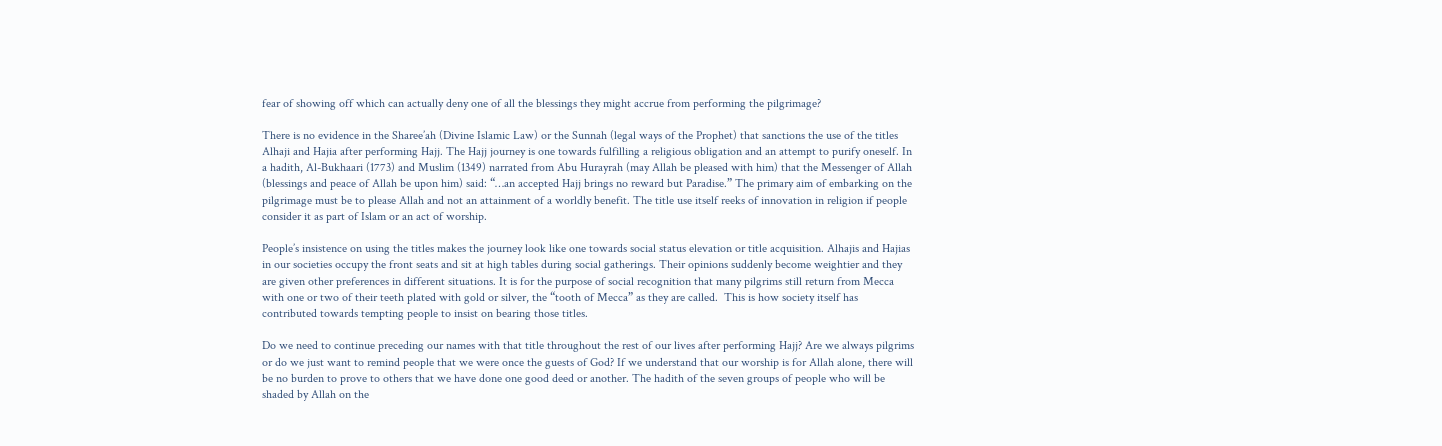fear of showing off which can actually deny one of all the blessings they might accrue from performing the pilgrimage?

There is no evidence in the Sharee’ah (Divine Islamic Law) or the Sunnah (legal ways of the Prophet) that sanctions the use of the titles Alhaji and Hajia after performing Hajj. The Hajj journey is one towards fulfilling a religious obligation and an attempt to purify oneself. In a hadith, Al-Bukhaari (1773) and Muslim (1349) narrated from Abu Hurayrah (may Allah be pleased with him) that the Messenger of Allah (blessings and peace of Allah be upon him) said: “…an accepted Hajj brings no reward but Paradise.” The primary aim of embarking on the pilgrimage must be to please Allah and not an attainment of a worldly benefit. The title use itself reeks of innovation in religion if people consider it as part of Islam or an act of worship.

People’s insistence on using the titles makes the journey look like one towards social status elevation or title acquisition. Alhajis and Hajias in our societies occupy the front seats and sit at high tables during social gatherings. Their opinions suddenly become weightier and they are given other preferences in different situations. It is for the purpose of social recognition that many pilgrims still return from Mecca with one or two of their teeth plated with gold or silver, the “tooth of Mecca” as they are called.  This is how society itself has contributed towards tempting people to insist on bearing those titles.

Do we need to continue preceding our names with that title throughout the rest of our lives after performing Hajj? Are we always pilgrims or do we just want to remind people that we were once the guests of God? If we understand that our worship is for Allah alone, there will be no burden to prove to others that we have done one good deed or another. The hadith of the seven groups of people who will be shaded by Allah on the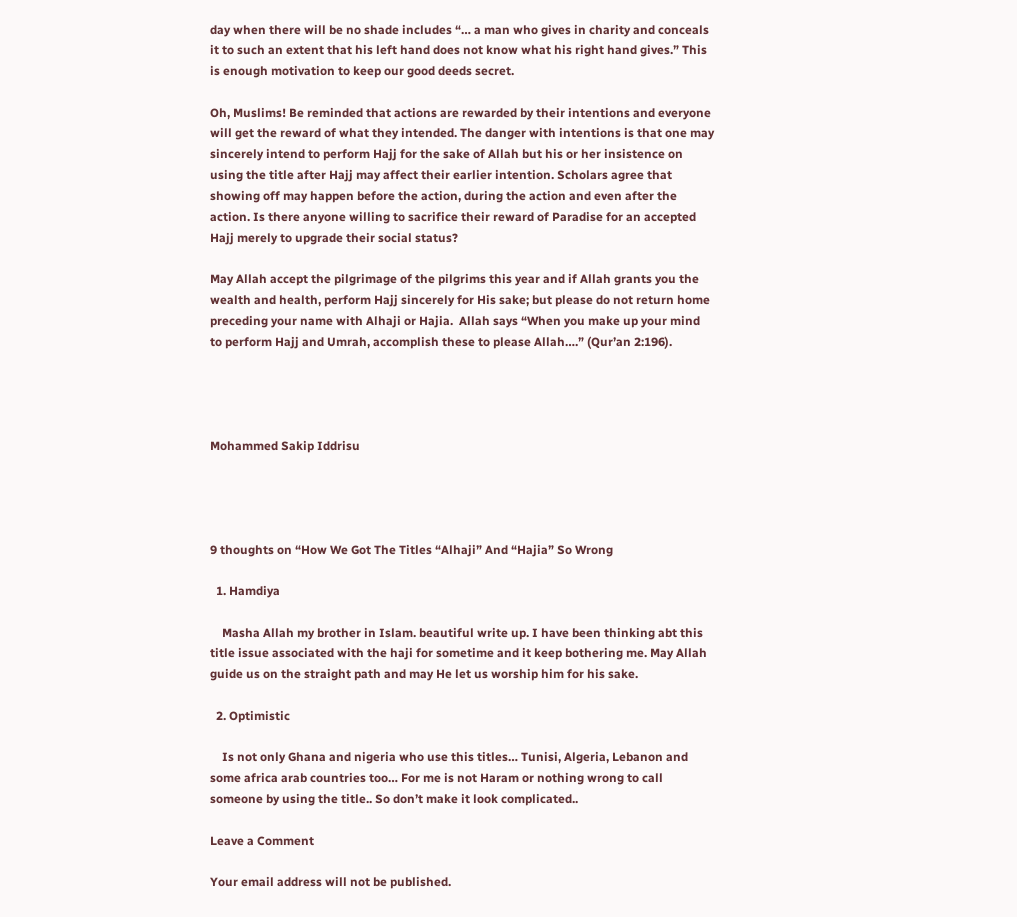day when there will be no shade includes “… a man who gives in charity and conceals it to such an extent that his left hand does not know what his right hand gives.” This is enough motivation to keep our good deeds secret.

Oh, Muslims! Be reminded that actions are rewarded by their intentions and everyone will get the reward of what they intended. The danger with intentions is that one may sincerely intend to perform Hajj for the sake of Allah but his or her insistence on using the title after Hajj may affect their earlier intention. Scholars agree that showing off may happen before the action, during the action and even after the action. Is there anyone willing to sacrifice their reward of Paradise for an accepted Hajj merely to upgrade their social status?

May Allah accept the pilgrimage of the pilgrims this year and if Allah grants you the wealth and health, perform Hajj sincerely for His sake; but please do not return home preceding your name with Alhaji or Hajia.  Allah says “When you make up your mind to perform Hajj and Umrah, accomplish these to please Allah….” (Qur’an 2:196).




Mohammed Sakip Iddrisu




9 thoughts on “How We Got The Titles “Alhaji” And “Hajia” So Wrong

  1. Hamdiya

    Masha Allah my brother in Islam. beautiful write up. I have been thinking abt this title issue associated with the haji for sometime and it keep bothering me. May Allah guide us on the straight path and may He let us worship him for his sake.

  2. Optimistic

    Is not only Ghana and nigeria who use this titles… Tunisi, Algeria, Lebanon and some africa arab countries too… For me is not Haram or nothing wrong to call someone by using the title.. So don’t make it look complicated..

Leave a Comment

Your email address will not be published.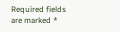Required fields are marked *